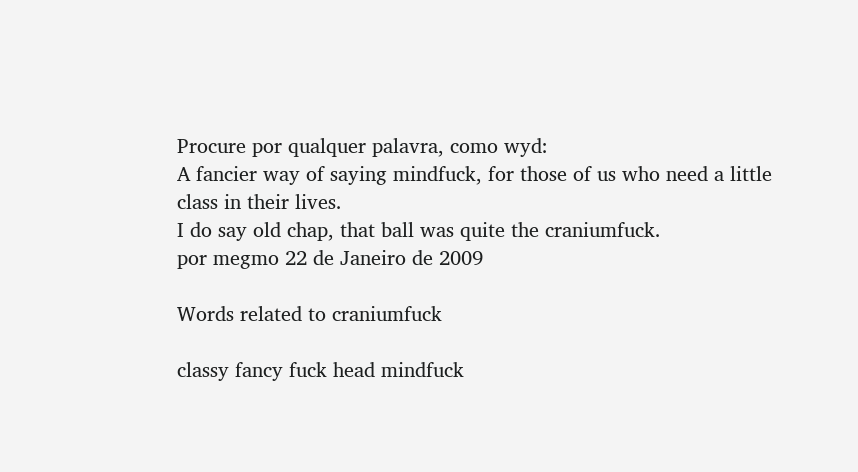Procure por qualquer palavra, como wyd:
A fancier way of saying mindfuck, for those of us who need a little class in their lives.
I do say old chap, that ball was quite the craniumfuck.
por megmo 22 de Janeiro de 2009

Words related to craniumfuck

classy fancy fuck head mindfuck